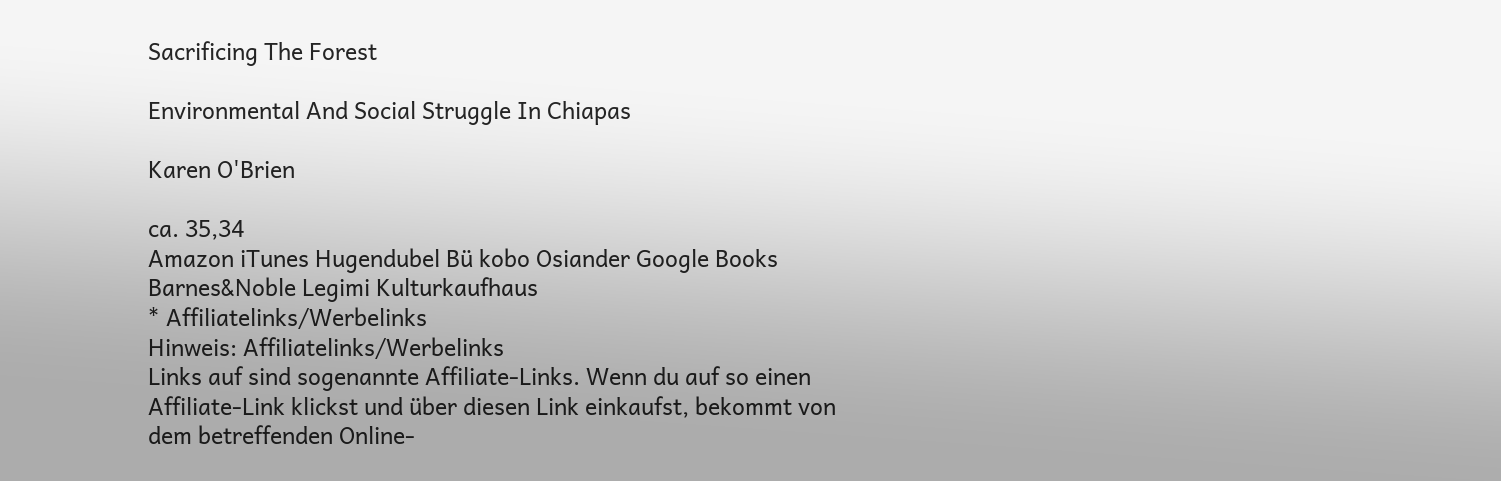Sacrificing The Forest

Environmental And Social Struggle In Chiapas

Karen O'Brien

ca. 35,34
Amazon iTunes Hugendubel Bü kobo Osiander Google Books Barnes&Noble Legimi Kulturkaufhaus
* Affiliatelinks/Werbelinks
Hinweis: Affiliatelinks/Werbelinks
Links auf sind sogenannte Affiliate-Links. Wenn du auf so einen Affiliate-Link klickst und über diesen Link einkaufst, bekommt von dem betreffenden Online-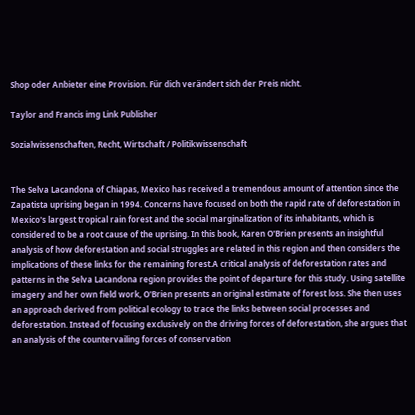Shop oder Anbieter eine Provision. Für dich verändert sich der Preis nicht.

Taylor and Francis img Link Publisher

Sozialwissenschaften, Recht, Wirtschaft / Politikwissenschaft


The Selva Lacandona of Chiapas, Mexico has received a tremendous amount of attention since the Zapatista uprising began in 1994. Concerns have focused on both the rapid rate of deforestation in Mexico's largest tropical rain forest and the social marginalization of its inhabitants, which is considered to be a root cause of the uprising. In this book, Karen O'Brien presents an insightful analysis of how deforestation and social struggles are related in this region and then considers the implications of these links for the remaining forest.A critical analysis of deforestation rates and patterns in the Selva Lacandona region provides the point of departure for this study. Using satellite imagery and her own field work, O'Brien presents an original estimate of forest loss. She then uses an approach derived from political ecology to trace the links between social processes and deforestation. Instead of focusing exclusively on the driving forces of deforestation, she argues that an analysis of the countervailing forces of conservation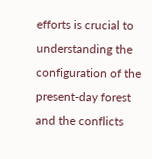efforts is crucial to understanding the configuration of the present-day forest and the conflicts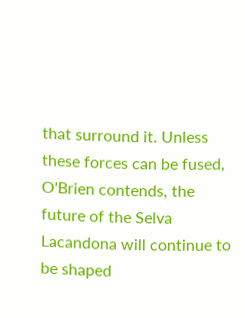that surround it. Unless these forces can be fused, O'Brien contends, the future of the Selva Lacandona will continue to be shaped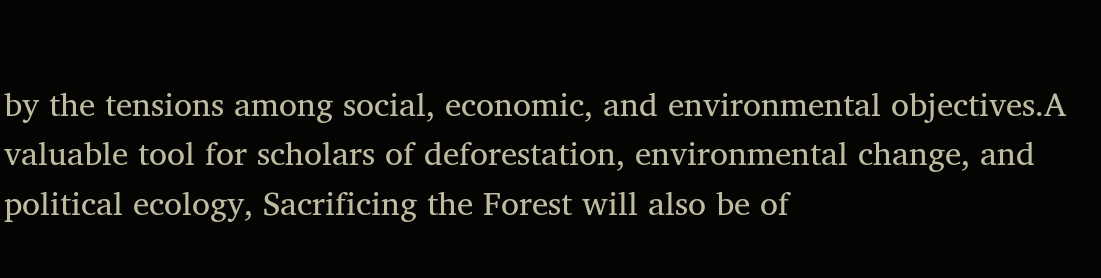by the tensions among social, economic, and environmental objectives.A valuable tool for scholars of deforestation, environmental change, and political ecology, Sacrificing the Forest will also be of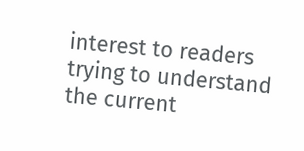interest to readers trying to understand the current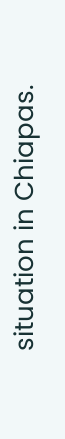situation in Chiapas.